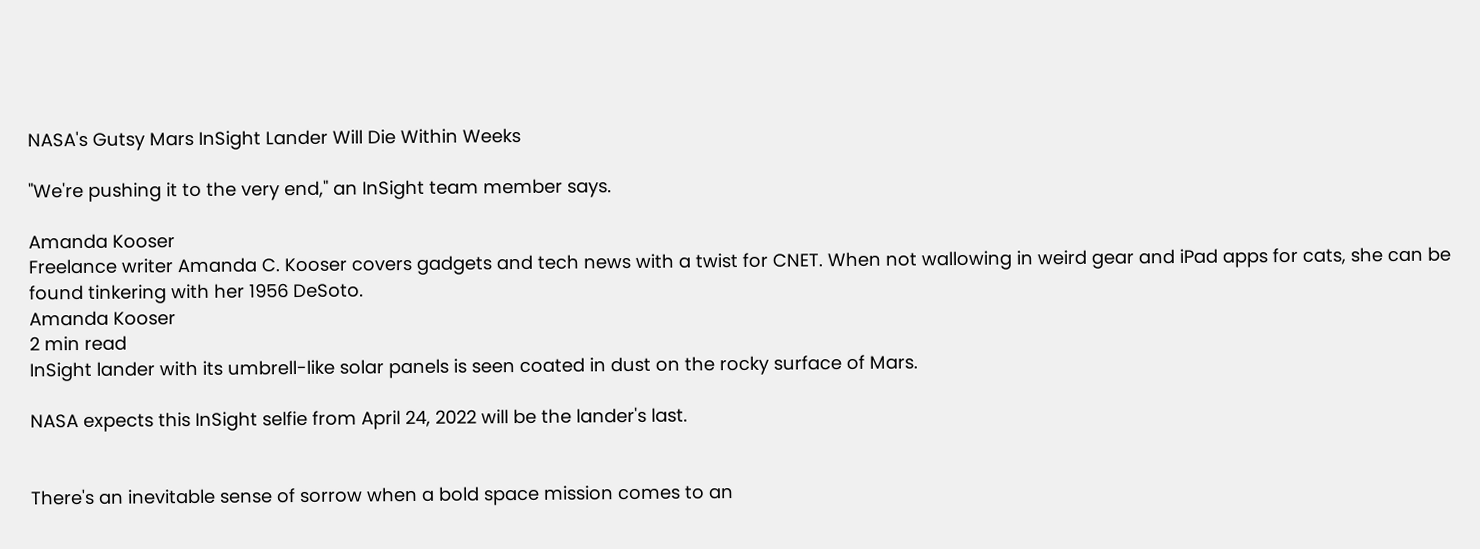NASA's Gutsy Mars InSight Lander Will Die Within Weeks

"We're pushing it to the very end," an InSight team member says.

Amanda Kooser
Freelance writer Amanda C. Kooser covers gadgets and tech news with a twist for CNET. When not wallowing in weird gear and iPad apps for cats, she can be found tinkering with her 1956 DeSoto.
Amanda Kooser
2 min read
InSight lander with its umbrell-like solar panels is seen coated in dust on the rocky surface of Mars.

NASA expects this InSight selfie from April 24, 2022 will be the lander's last.


There's an inevitable sense of sorrow when a bold space mission comes to an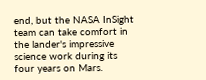end, but the NASA InSight team can take comfort in the lander's impressive science work during its four years on Mars.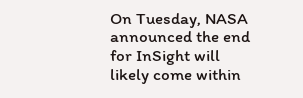On Tuesday, NASA announced the end for InSight will likely come within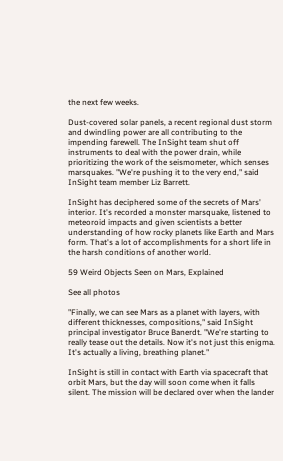the next few weeks.

Dust-covered solar panels, a recent regional dust storm and dwindling power are all contributing to the impending farewell. The InSight team shut off instruments to deal with the power drain, while prioritizing the work of the seismometer, which senses marsquakes. "We're pushing it to the very end," said InSight team member Liz Barrett.

InSight has deciphered some of the secrets of Mars' interior. It's recorded a monster marsquake, listened to meteoroid impacts and given scientists a better understanding of how rocky planets like Earth and Mars form. That's a lot of accomplishments for a short life in the harsh conditions of another world.

59 Weird Objects Seen on Mars, Explained

See all photos

"Finally, we can see Mars as a planet with layers, with different thicknesses, compositions," said InSight principal investigator Bruce Banerdt. "We're starting to really tease out the details. Now it's not just this enigma. It's actually a living, breathing planet."

InSight is still in contact with Earth via spacecraft that orbit Mars, but the day will soon come when it falls silent. The mission will be declared over when the lander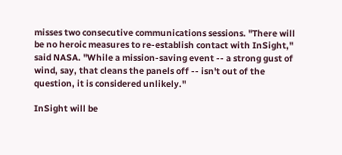misses two consecutive communications sessions. "There will be no heroic measures to re-establish contact with InSight," said NASA. "While a mission-saving event -- a strong gust of wind, say, that cleans the panels off -- isn't out of the question, it is considered unlikely."

InSight will be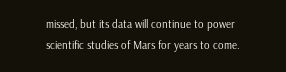missed, but its data will continue to power scientific studies of Mars for years to come.